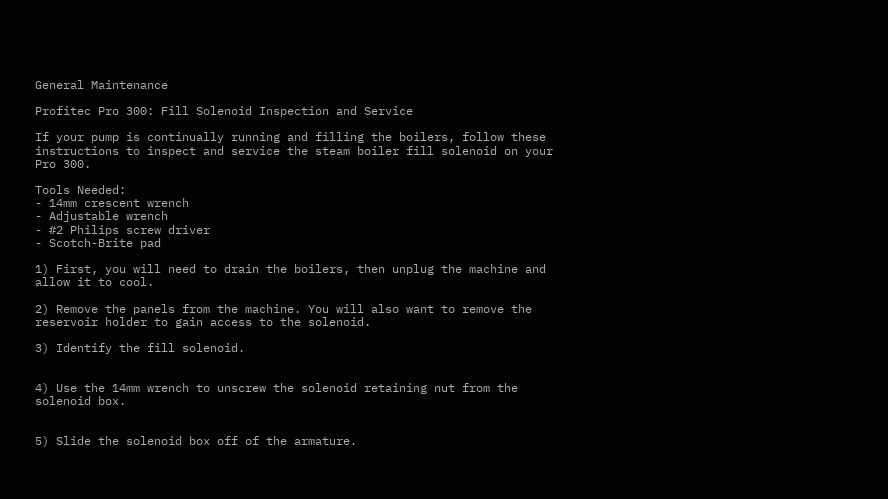General Maintenance

Profitec Pro 300: Fill Solenoid Inspection and Service

If your pump is continually running and filling the boilers, follow these instructions to inspect and service the steam boiler fill solenoid on your Pro 300.

Tools Needed:
- 14mm crescent wrench
- Adjustable wrench
- #2 Philips screw driver
- Scotch-Brite pad

1) First, you will need to drain the boilers, then unplug the machine and allow it to cool.

2) Remove the panels from the machine. You will also want to remove the reservoir holder to gain access to the solenoid.

3) Identify the fill solenoid.


4) Use the 14mm wrench to unscrew the solenoid retaining nut from the solenoid box.


5) Slide the solenoid box off of the armature.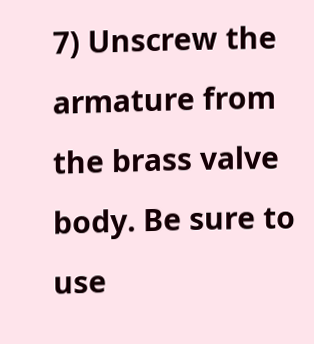7) Unscrew the armature from the brass valve body. Be sure to use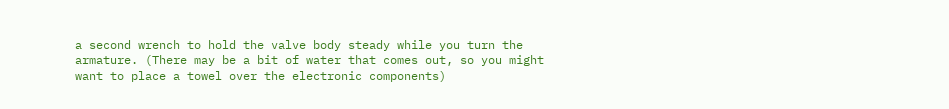a second wrench to hold the valve body steady while you turn the armature. (There may be a bit of water that comes out, so you might want to place a towel over the electronic components)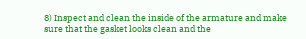8) Inspect and clean the inside of the armature and make sure that the gasket looks clean and the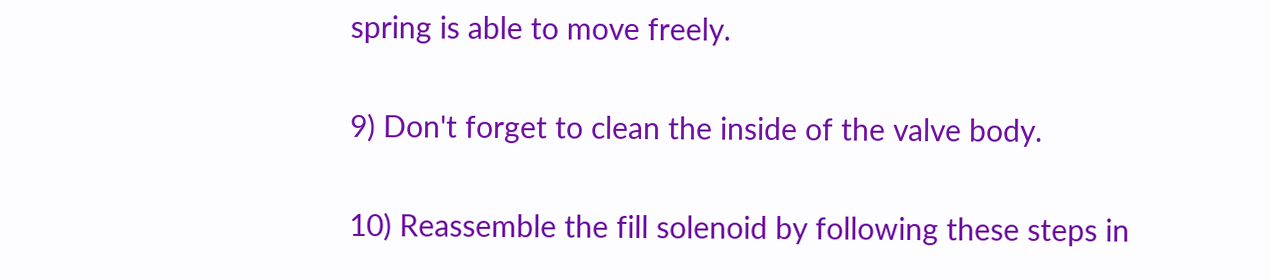spring is able to move freely.


9) Don't forget to clean the inside of the valve body.


10) Reassemble the fill solenoid by following these steps in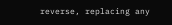reverse, replacing any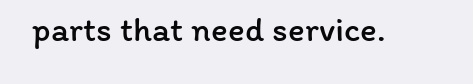parts that need service.